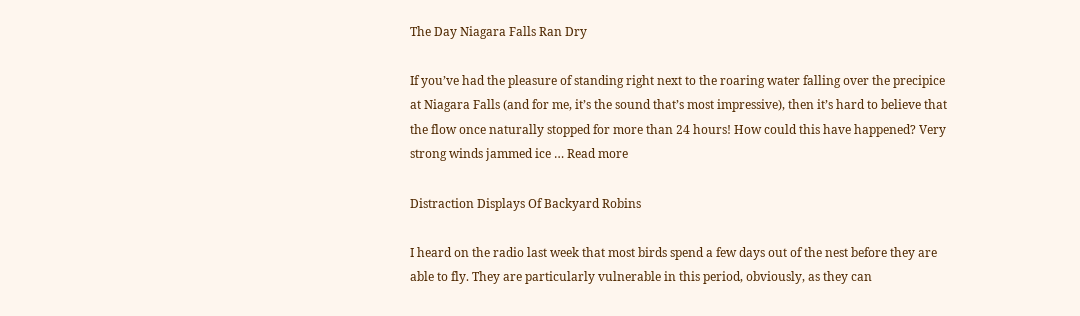The Day Niagara Falls Ran Dry

If you’ve had the pleasure of standing right next to the roaring water falling over the precipice at Niagara Falls (and for me, it’s the sound that’s most impressive), then it’s hard to believe that the flow once naturally stopped for more than 24 hours! How could this have happened? Very strong winds jammed ice … Read more

Distraction Displays Of Backyard Robins

I heard on the radio last week that most birds spend a few days out of the nest before they are able to fly. They are particularly vulnerable in this period, obviously, as they can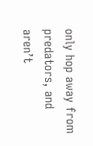only hop away from predators, and aren’t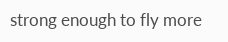strong enough to fly more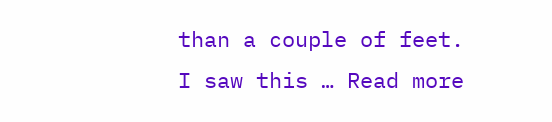than a couple of feet. I saw this … Read more